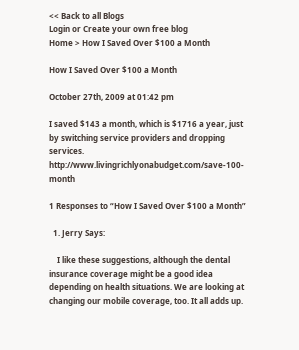<< Back to all Blogs
Login or Create your own free blog
Home > How I Saved Over $100 a Month

How I Saved Over $100 a Month

October 27th, 2009 at 01:42 pm

I saved $143 a month, which is $1716 a year, just by switching service providers and dropping services. http://www.livingrichlyonabudget.com/save-100-month

1 Responses to “How I Saved Over $100 a Month”

  1. Jerry Says:

    I like these suggestions, although the dental insurance coverage might be a good idea depending on health situations. We are looking at changing our mobile coverage, too. It all adds up.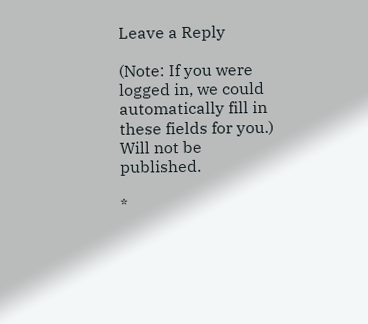Leave a Reply

(Note: If you were logged in, we could automatically fill in these fields for you.)
Will not be published.

*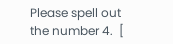Please spell out the number 4.  [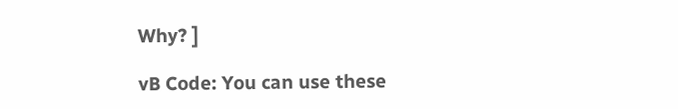Why? ]

vB Code: You can use these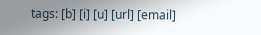tags: [b] [i] [u] [url] [email]